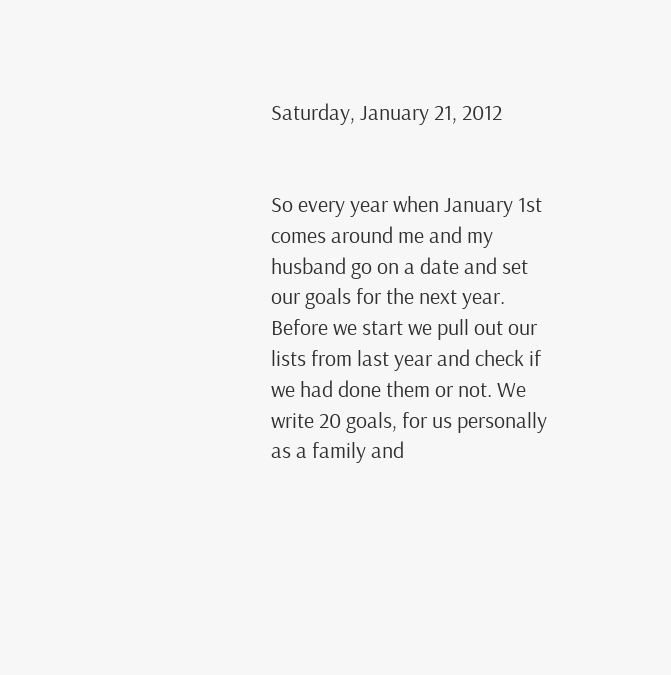Saturday, January 21, 2012


So every year when January 1st comes around me and my husband go on a date and set our goals for the next year. Before we start we pull out our lists from last year and check if we had done them or not. We write 20 goals, for us personally as a family and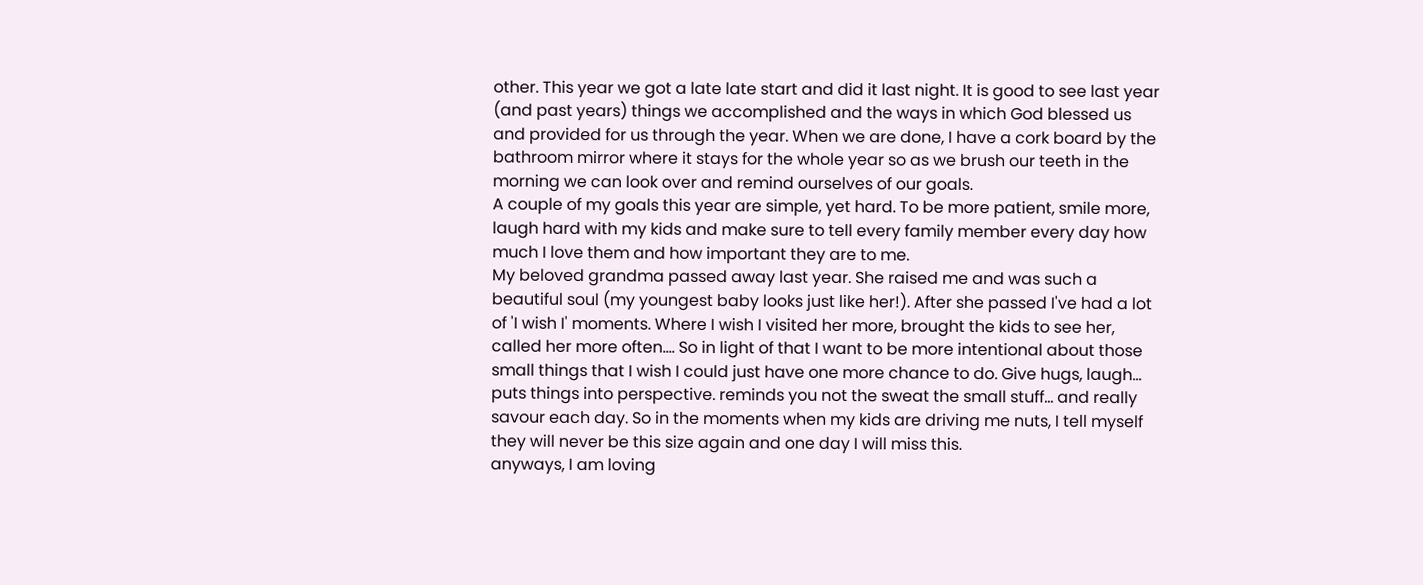other. This year we got a late late start and did it last night. It is good to see last year (and past years) things we accomplished and the ways in which God blessed us and provided for us through the year. When we are done, I have a cork board by the bathroom mirror where it stays for the whole year so as we brush our teeth in the morning we can look over and remind ourselves of our goals.
A couple of my goals this year are simple, yet hard. To be more patient, smile more, laugh hard with my kids and make sure to tell every family member every day how much I love them and how important they are to me.
My beloved grandma passed away last year. She raised me and was such a beautiful soul (my youngest baby looks just like her!). After she passed I've had a lot of 'I wish I' moments. Where I wish I visited her more, brought the kids to see her, called her more often.... So in light of that I want to be more intentional about those small things that I wish I could just have one more chance to do. Give hugs, laugh...
puts things into perspective. reminds you not the sweat the small stuff... and really savour each day. So in the moments when my kids are driving me nuts, I tell myself they will never be this size again and one day I will miss this.
anyways, I am loving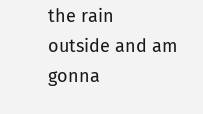the rain outside and am gonna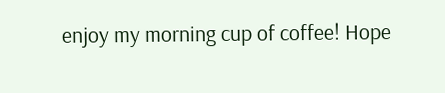enjoy my morning cup of coffee! Hope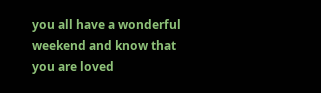you all have a wonderful weekend and know that you are loved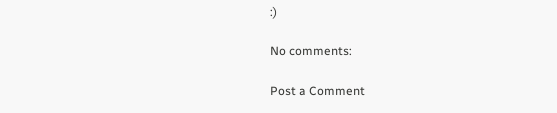:)

No comments:

Post a Comment